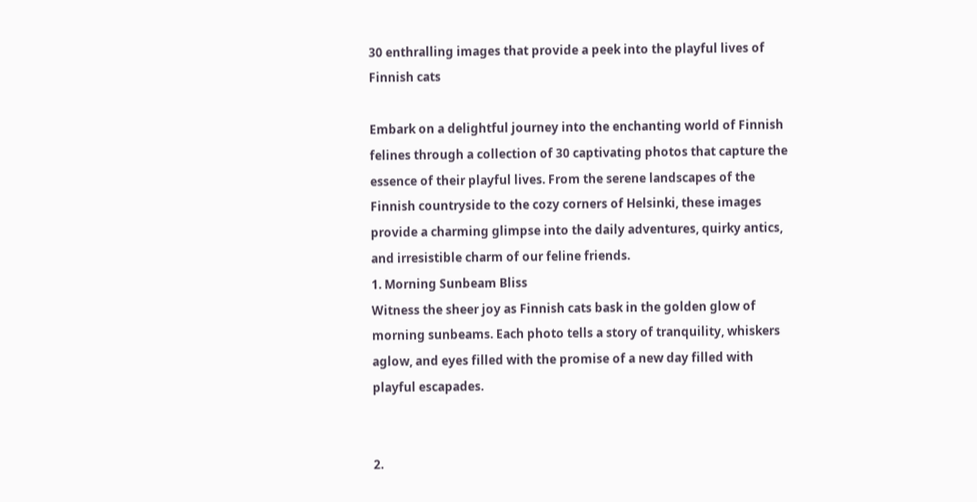30 enthralling images that provide a peek into the playful lives of Finnish cats

Embark on a delightful journey into the enchanting world of Finnish felines through a collection of 30 captivating photos that capture the essence of their playful lives. From the serene landscapes of the Finnish countryside to the cozy corners of Helsinki, these images provide a charming glimpse into the daily adventures, quirky antics, and irresistible charm of our feline friends.
1. Morning Sunbeam Bliss
Witness the sheer joy as Finnish cats bask in the golden glow of morning sunbeams. Each photo tells a story of tranquility, whiskers aglow, and eyes filled with the promise of a new day filled with playful escapades.


2.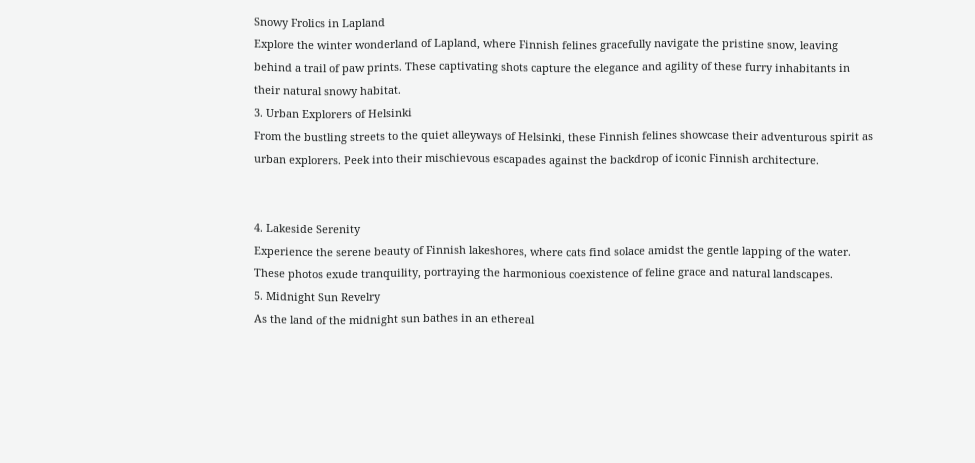Snowy Frolics in Lapland
Explore the winter wonderland of Lapland, where Finnish felines gracefully navigate the pristine snow, leaving behind a trail of paw prints. These captivating shots capture the elegance and agility of these furry inhabitants in their natural snowy habitat.
3. Urban Explorers of Helsinki
From the bustling streets to the quiet alleyways of Helsinki, these Finnish felines showcase their adventurous spirit as urban explorers. Peek into their mischievous escapades against the backdrop of iconic Finnish architecture.


4. Lakeside Serenity
Experience the serene beauty of Finnish lakeshores, where cats find solace amidst the gentle lapping of the water. These photos exude tranquility, portraying the harmonious coexistence of feline grace and natural landscapes.
5. Midnight Sun Revelry
As the land of the midnight sun bathes in an ethereal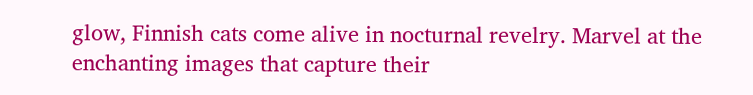glow, Finnish cats come alive in nocturnal revelry. Marvel at the enchanting images that capture their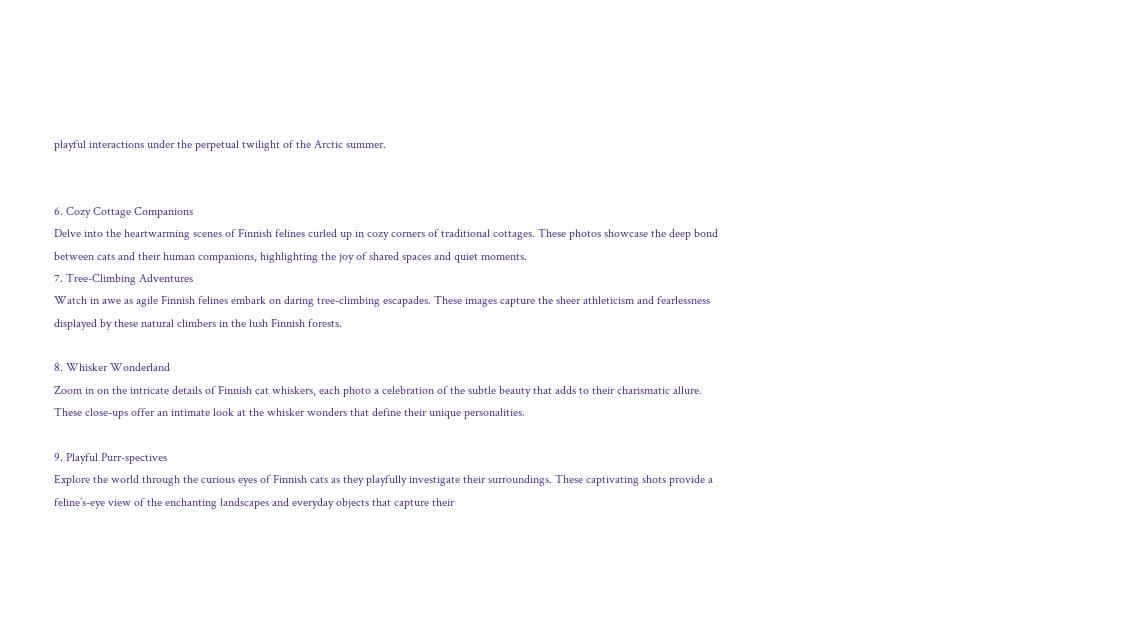playful interactions under the perpetual twilight of the Arctic summer.


6. Cozy Cottage Companions
Delve into the heartwarming scenes of Finnish felines curled up in cozy corners of traditional cottages. These photos showcase the deep bond between cats and their human companions, highlighting the joy of shared spaces and quiet moments.
7. Tree-Climbing Adventures
Watch in awe as agile Finnish felines embark on daring tree-climbing escapades. These images capture the sheer athleticism and fearlessness displayed by these natural climbers in the lush Finnish forests.

8. Whisker Wonderland
Zoom in on the intricate details of Finnish cat whiskers, each photo a celebration of the subtle beauty that adds to their charismatic allure. These close-ups offer an intimate look at the whisker wonders that define their unique personalities.

9. Playful Purr-spectives
Explore the world through the curious eyes of Finnish cats as they playfully investigate their surroundings. These captivating shots provide a feline’s-eye view of the enchanting landscapes and everyday objects that capture their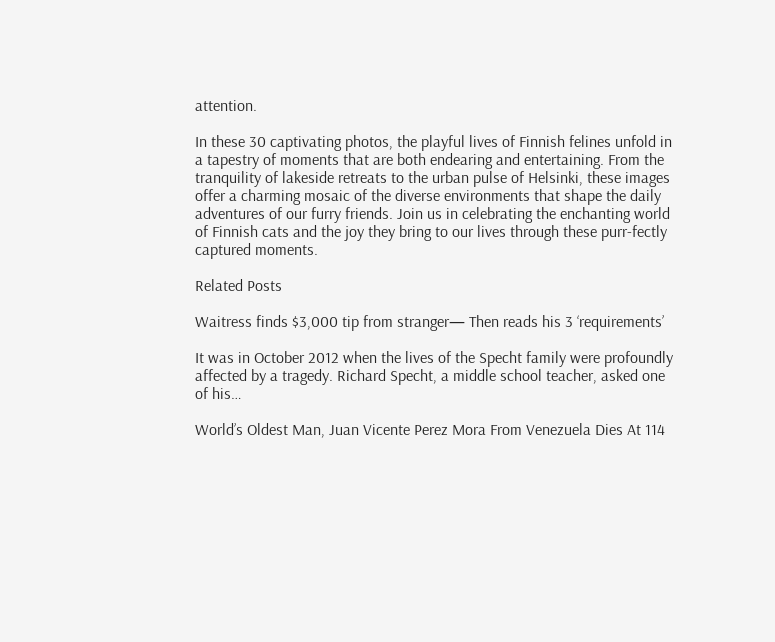attention.

In these 30 captivating photos, the playful lives of Finnish felines unfold in a tapestry of moments that are both endearing and entertaining. From the tranquility of lakeside retreats to the urban pulse of Helsinki, these images offer a charming mosaic of the diverse environments that shape the daily adventures of our furry friends. Join us in celebrating the enchanting world of Finnish cats and the joy they bring to our lives through these purr-fectly captured moments.

Related Posts

Waitress finds $3,000 tip from stranger— Then reads his 3 ‘requirements’

It was in October 2012 when the lives of the Specht family were profoundly affected by a tragedy. Richard Specht, a middle school teacher, asked one of his…

World’s Oldest Man, Juan Vicente Perez Mora From Venezuela Dies At 114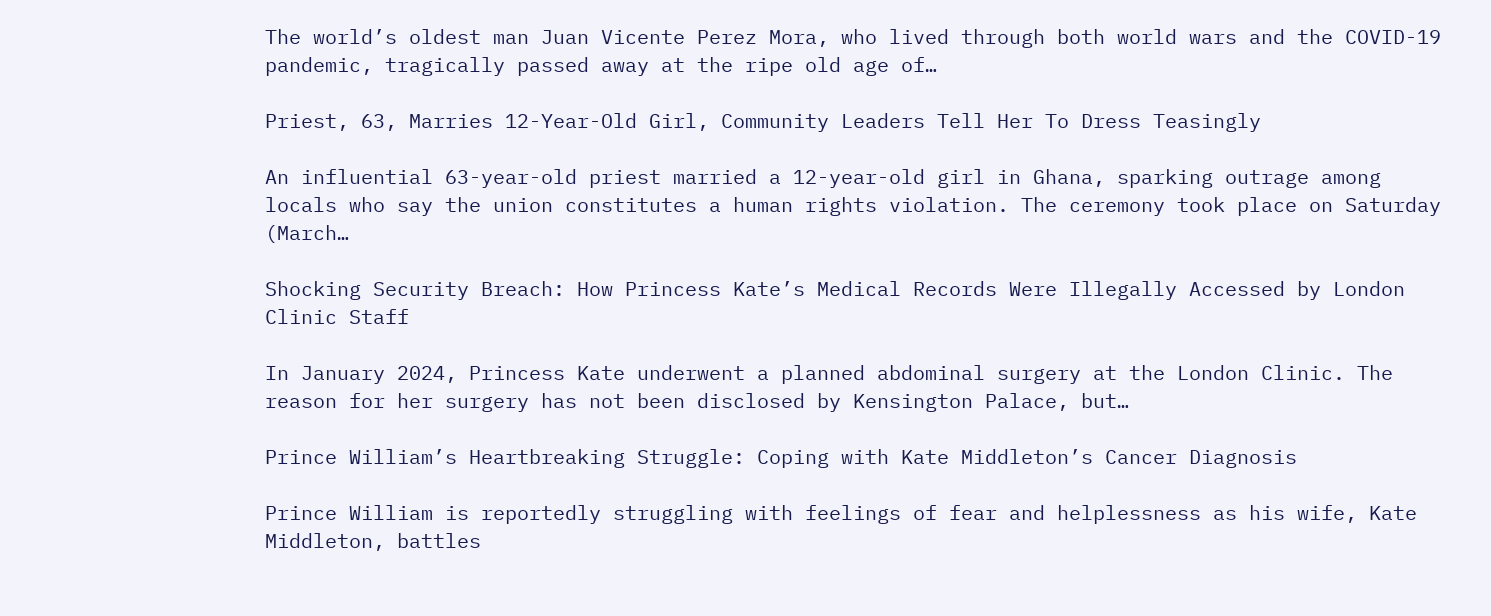The world’s oldest man Juan Vicente Perez Mora, who lived through both world wars and the COVID-19 pandemic, tragically passed away at the ripe old age of…

Priest, 63, Marries 12-Year-Old Girl, Community Leaders Tell Her To Dress Teasingly

An influential 63-year-old priest married a 12-year-old girl in Ghana, sparking outrage among locals who say the union constitutes a human rights violation. The ceremony took place on Saturday (March…

Shocking Security Breach: How Princess Kate’s Medical Records Were Illegally Accessed by London Clinic Staff

In January 2024, Princess Kate underwent a planned abdominal surgery at the London Clinic. The reason for her surgery has not been disclosed by Kensington Palace, but…

Prince William’s Heartbreaking Struggle: Coping with Kate Middleton’s Cancer Diagnosis

Prince William is reportedly struggling with feelings of fear and helplessness as his wife, Kate Middleton, battles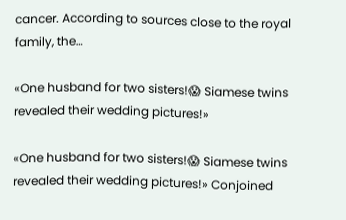cancer. According to sources close to the royal family, the…

«One husband for two sisters!😱 Siamese twins revealed their wedding pictures!»

«One husband for two sisters!😱 Siamese twins revealed their wedding pictures!» Conjoined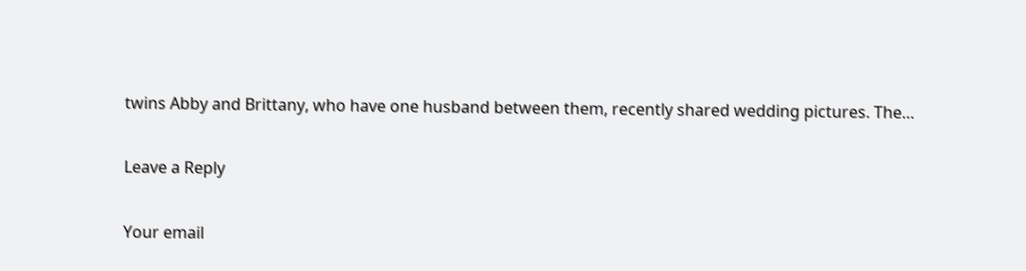twins Abby and Brittany, who have one husband between them, recently shared wedding pictures. The…

Leave a Reply

Your email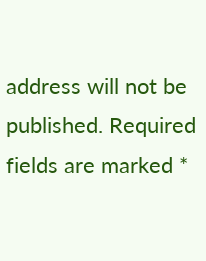address will not be published. Required fields are marked *